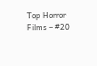Top Horror Films – #20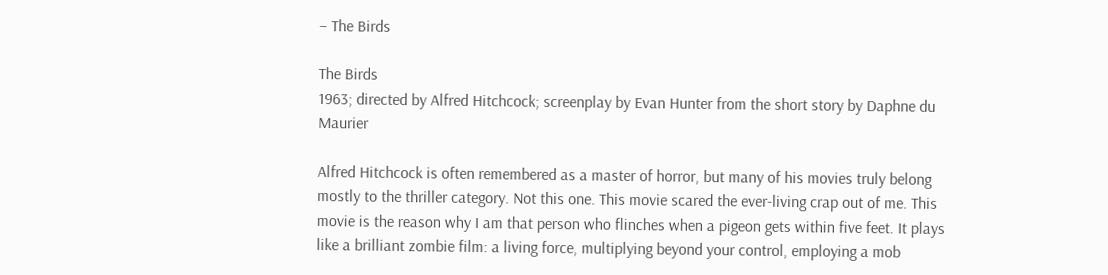– The Birds

The Birds
1963; directed by Alfred Hitchcock; screenplay by Evan Hunter from the short story by Daphne du Maurier

Alfred Hitchcock is often remembered as a master of horror, but many of his movies truly belong mostly to the thriller category. Not this one. This movie scared the ever-living crap out of me. This movie is the reason why I am that person who flinches when a pigeon gets within five feet. It plays like a brilliant zombie film: a living force, multiplying beyond your control, employing a mob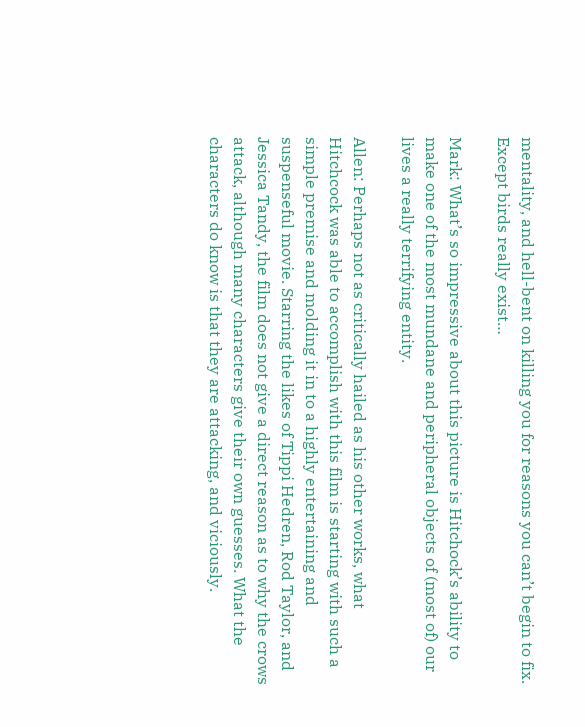mentality, and hell-bent on killing you for reasons you can’t begin to fix. Except birds really exist…

Mark: What’s so impressive about this picture is Hitchock’s ability to make one of the most mundane and peripheral objects of (most of) our lives a really terrifying entity.

Allen: Perhaps not as critically hailed as his other works, what Hitchcock was able to accomplish with this film is starting with such a simple premise and molding it in to a highly entertaining and suspenseful movie. Starring the likes of Tippi Hedren, Rod Taylor, and Jessica Tandy, the film does not give a direct reason as to why the crows attack, although many characters give their own guesses. What the characters do know is that they are attacking, and viciously.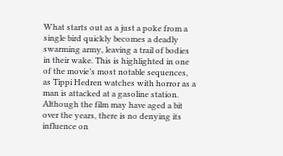What starts out as a just a poke from a single bird quickly becomes a deadly swarming army, leaving a trail of bodies in their wake. This is highlighted in one of the movie’s most notable sequences, as Tippi Hedren watches with horror as a man is attacked at a gasoline station. Although the film may have aged a bit over the years, there is no denying its influence on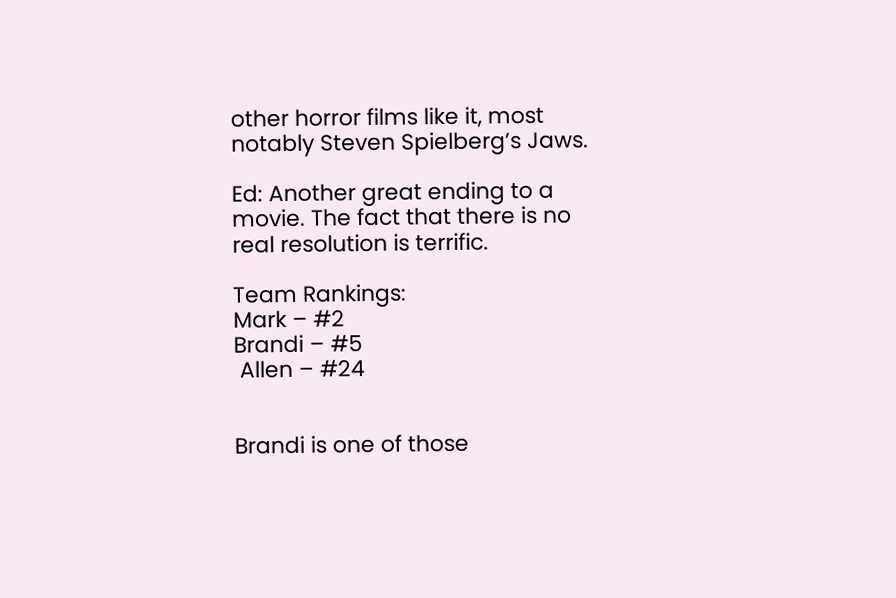other horror films like it, most notably Steven Spielberg’s Jaws.

Ed: Another great ending to a movie. The fact that there is no real resolution is terrific.

Team Rankings:
Mark – #2
Brandi – #5
 Allen – #24


Brandi is one of those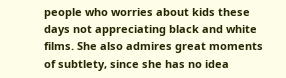people who worries about kids these days not appreciating black and white films. She also admires great moments of subtlety, since she has no idea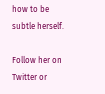how to be subtle herself.

Follow her on Twitter or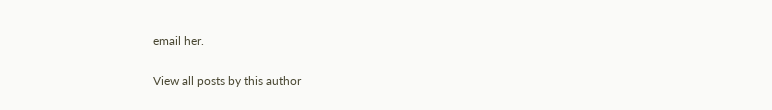email her.

View all posts by this author